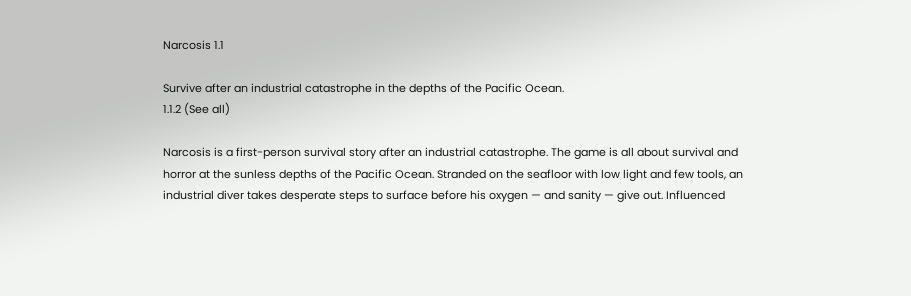Narcosis 1.1

Survive after an industrial catastrophe in the depths of the Pacific Ocean.
1.1.2 (See all)

Narcosis is a first-person survival story after an industrial catastrophe. The game is all about survival and horror at the sunless depths of the Pacific Ocean. Stranded on the seafloor with low light and few tools, an industrial diver takes desperate steps to surface before his oxygen — and sanity — give out. Influenced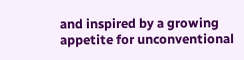and inspired by a growing appetite for unconventional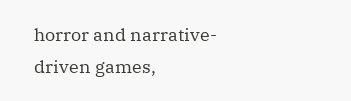horror and narrative-driven games,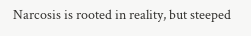Narcosis is rooted in reality, but steeped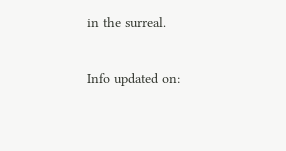in the surreal.

Info updated on: